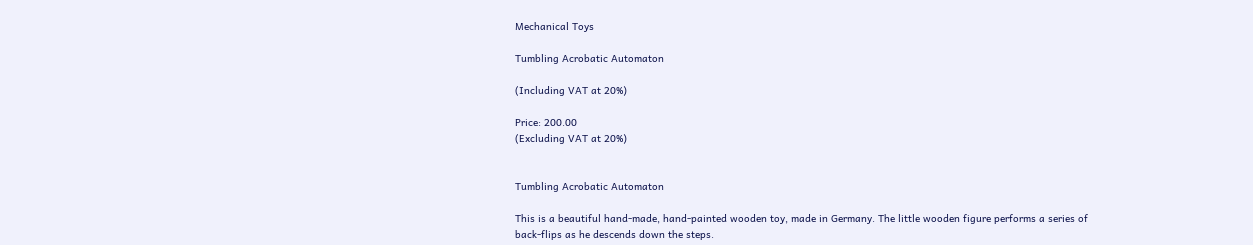Mechanical Toys

Tumbling Acrobatic Automaton

(Including VAT at 20%)

Price: 200.00
(Excluding VAT at 20%)


Tumbling Acrobatic Automaton

This is a beautiful hand-made, hand-painted wooden toy, made in Germany. The little wooden figure performs a series of back-flips as he descends down the steps.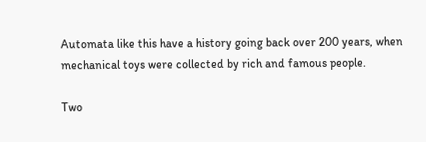Automata like this have a history going back over 200 years, when mechanical toys were collected by rich and famous people.

Two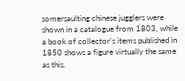somersaulting chinese jugglers were shown in a catalogue from 1803, while a book of collector's items published in 1850 shows a figure virtually the same as this.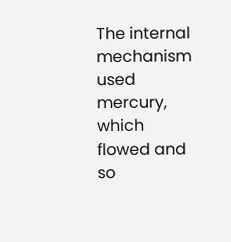The internal mechanism used mercury, which flowed and so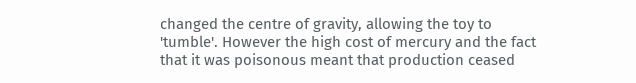changed the centre of gravity, allowing the toy to 'tumble'. However the high cost of mercury and the fact that it was poisonous meant that production ceased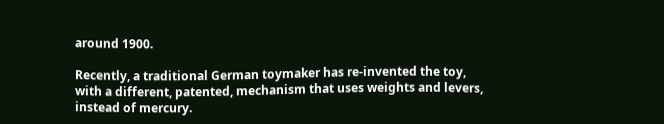around 1900.

Recently, a traditional German toymaker has re-invented the toy, with a different, patented, mechanism that uses weights and levers, instead of mercury.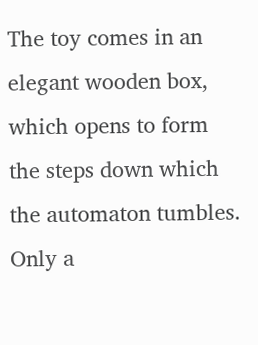The toy comes in an elegant wooden box, which opens to form the steps down which the automaton tumbles. Only a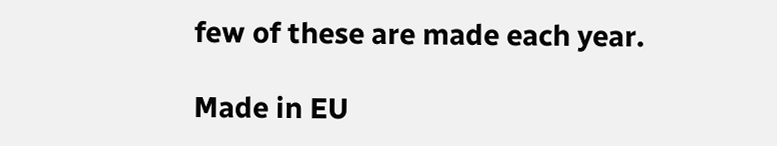few of these are made each year.

Made in EU